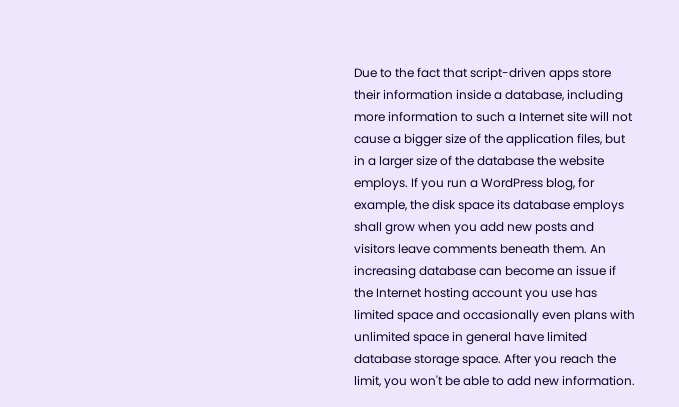Due to the fact that script-driven apps store their information inside a database, including more information to such a Internet site will not cause a bigger size of the application files, but in a larger size of the database the website employs. If you run a WordPress blog, for example, the disk space its database employs shall grow when you add new posts and visitors leave comments beneath them. An increasing database can become an issue if the Internet hosting account you use has limited space and occasionally even plans with unlimited space in general have limited database storage space. After you reach the limit, you won't be able to add new information.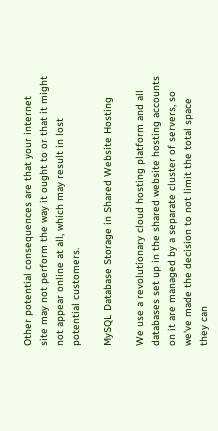Other potential consequences are that your internet site may not perform the way it ought to or that it might not appear online at all, which may result in lost potential customers.

MySQL Database Storage in Shared Website Hosting

We use a revolutionary cloud hosting platform and all databases set up in the shared website hosting accounts on it are managed by a separate cluster of servers, so we've made the decision to not limit the total space they can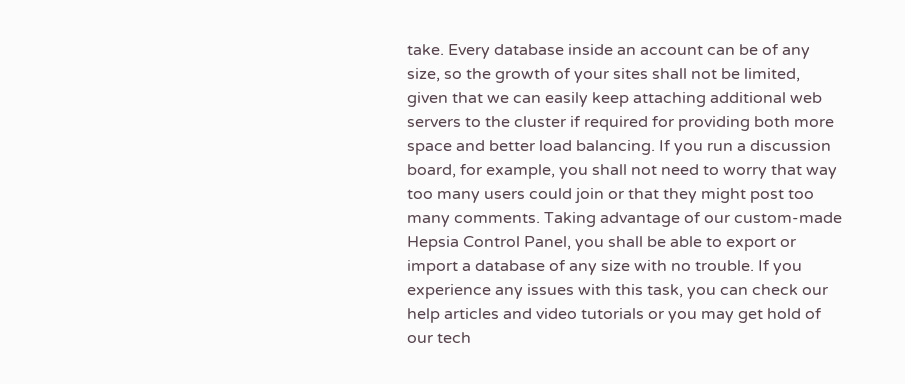take. Every database inside an account can be of any size, so the growth of your sites shall not be limited, given that we can easily keep attaching additional web servers to the cluster if required for providing both more space and better load balancing. If you run a discussion board, for example, you shall not need to worry that way too many users could join or that they might post too many comments. Taking advantage of our custom-made Hepsia Control Panel, you shall be able to export or import a database of any size with no trouble. If you experience any issues with this task, you can check our help articles and video tutorials or you may get hold of our tech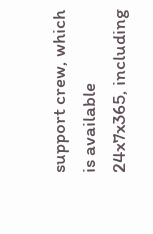support crew, which is available 24x7x365, including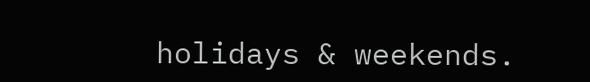holidays & weekends.